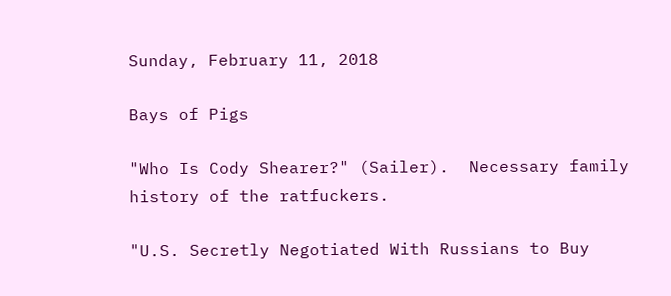Sunday, February 11, 2018

Bays of Pigs

"Who Is Cody Shearer?" (Sailer).  Necessary family history of the ratfuckers.

"U.S. Secretly Negotiated With Russians to Buy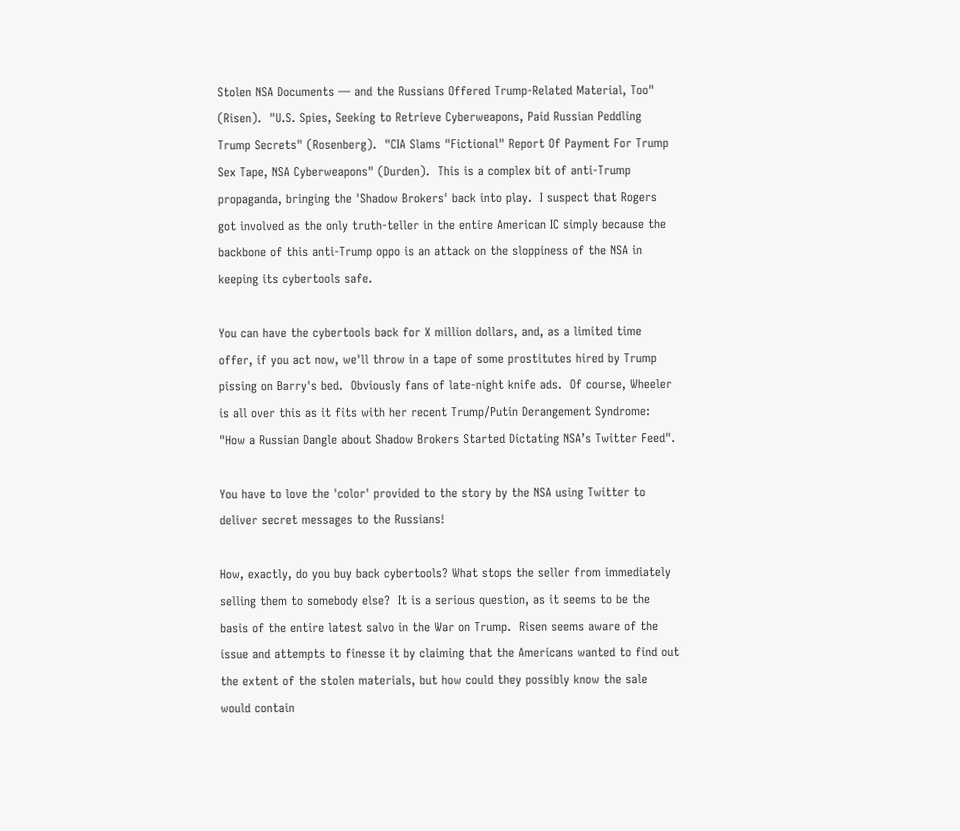Stolen NSA Documents — and the Russians Offered Trump-Related Material, Too" (Risen).  "U.S. Spies, Seeking to Retrieve Cyberweapons, Paid Russian Peddling Trump Secrets" (Rosenberg).  "CIA Slams "Fictional" Report Of Payment For Trump Sex Tape, NSA Cyberweapons" (Durden).  This is a complex bit of anti-Trump propaganda, bringing the 'Shadow Brokers' back into play.  I suspect that Rogers got involved as the only truth-teller in the entire American IC simply because the backbone of this anti-Trump oppo is an attack on the sloppiness of the NSA in keeping its cybertools safe.

You can have the cybertools back for X million dollars, and, as a limited time offer, if you act now, we'll throw in a tape of some prostitutes hired by Trump pissing on Barry's bed.  Obviously fans of late-night knife ads.  Of course, Wheeler is all over this as it fits with her recent Trump/Putin Derangement Syndrome:  "How a Russian Dangle about Shadow Brokers Started Dictating NSA’s Twitter Feed".

You have to love the 'color' provided to the story by the NSA using Twitter to deliver secret messages to the Russians!

How, exactly, do you buy back cybertools? What stops the seller from immediately selling them to somebody else?  It is a serious question, as it seems to be the basis of the entire latest salvo in the War on Trump.  Risen seems aware of the issue and attempts to finesse it by claiming that the Americans wanted to find out the extent of the stolen materials, but how could they possibly know the sale would contain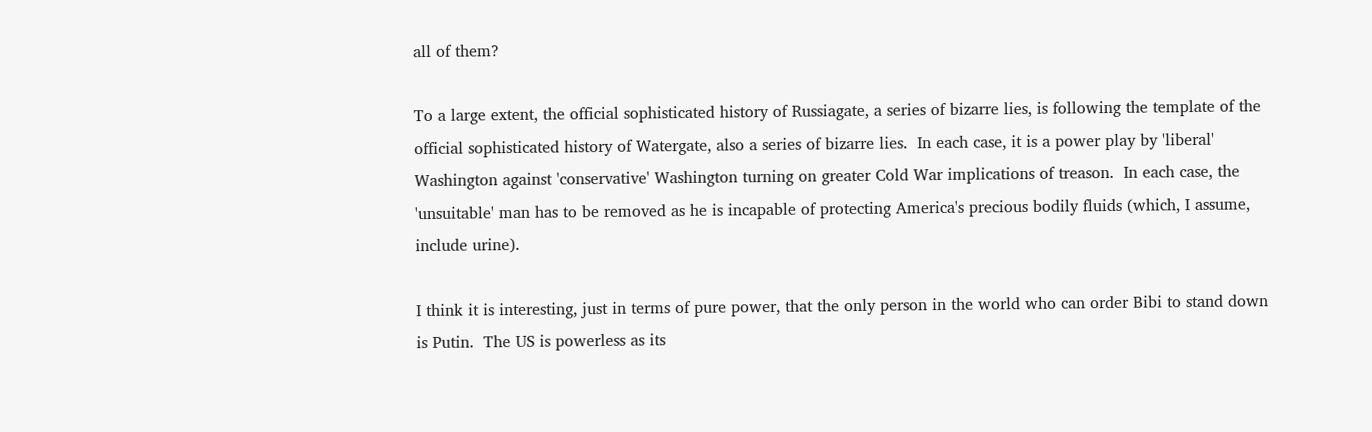all of them?

To a large extent, the official sophisticated history of Russiagate, a series of bizarre lies, is following the template of the official sophisticated history of Watergate, also a series of bizarre lies.  In each case, it is a power play by 'liberal' Washington against 'conservative' Washington turning on greater Cold War implications of treason.  In each case, the 'unsuitable' man has to be removed as he is incapable of protecting America's precious bodily fluids (which, I assume, include urine).

I think it is interesting, just in terms of pure power, that the only person in the world who can order Bibi to stand down is Putin.  The US is powerless as its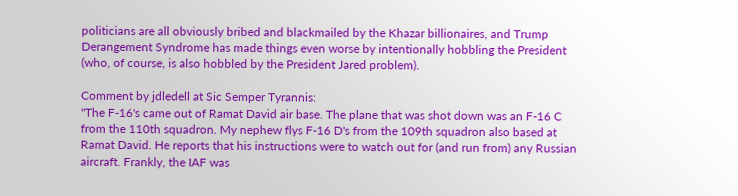politicians are all obviously bribed and blackmailed by the Khazar billionaires, and Trump Derangement Syndrome has made things even worse by intentionally hobbling the President (who, of course, is also hobbled by the President Jared problem).

Comment by jdledell at Sic Semper Tyrannis:
"The F-16's came out of Ramat David air base. The plane that was shot down was an F-16 C from the 110th squadron. My nephew flys F-16 D's from the 109th squadron also based at Ramat David. He reports that his instructions were to watch out for (and run from) any Russian aircraft. Frankly, the IAF was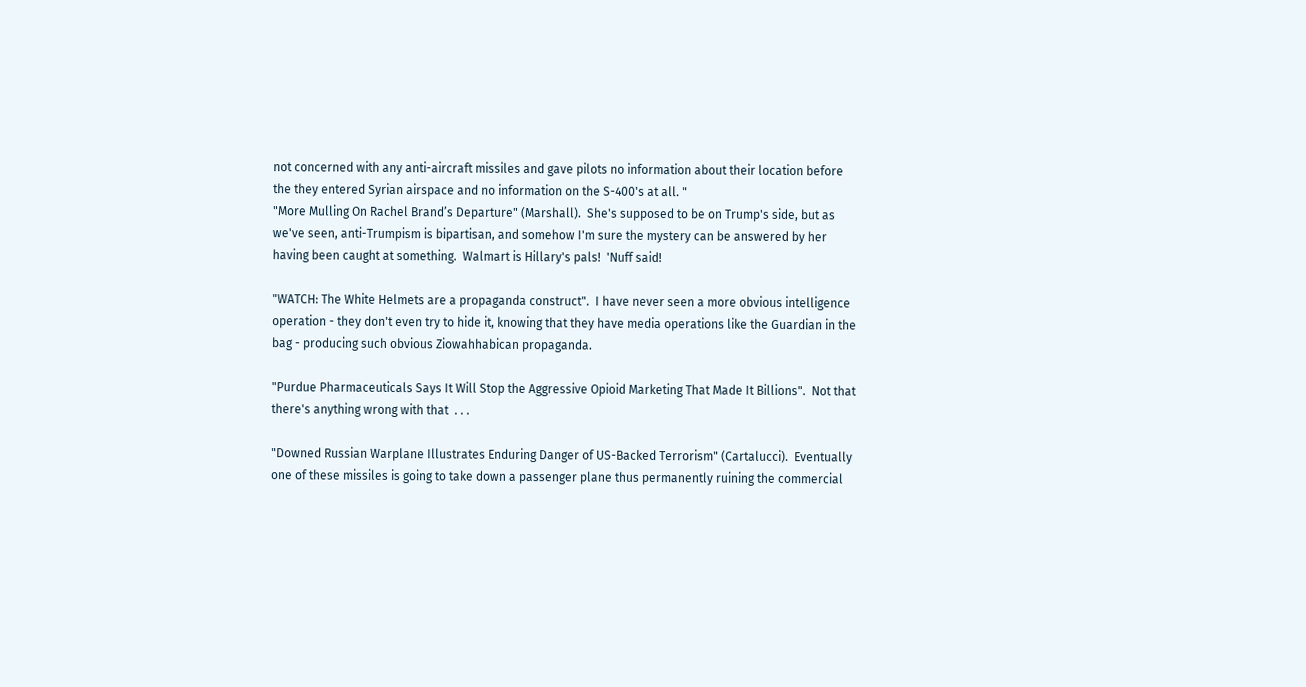not concerned with any anti-aircraft missiles and gave pilots no information about their location before the they entered Syrian airspace and no information on the S-400's at all. "
"More Mulling On Rachel Brand’s Departure" (Marshall).  She's supposed to be on Trump's side, but as we've seen, anti-Trumpism is bipartisan, and somehow I'm sure the mystery can be answered by her having been caught at something.  Walmart is Hillary's pals!  'Nuff said!

"WATCH: The White Helmets are a propaganda construct".  I have never seen a more obvious intelligence operation - they don't even try to hide it, knowing that they have media operations like the Guardian in the bag - producing such obvious Ziowahhabican propaganda.

"Purdue Pharmaceuticals Says It Will Stop the Aggressive Opioid Marketing That Made It Billions".  Not that there's anything wrong with that  . . .

"Downed Russian Warplane Illustrates Enduring Danger of US-Backed Terrorism" (Cartalucci).  Eventually one of these missiles is going to take down a passenger plane thus permanently ruining the commercial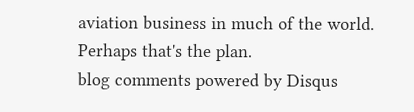aviation business in much of the world.  Perhaps that's the plan.
blog comments powered by Disqus